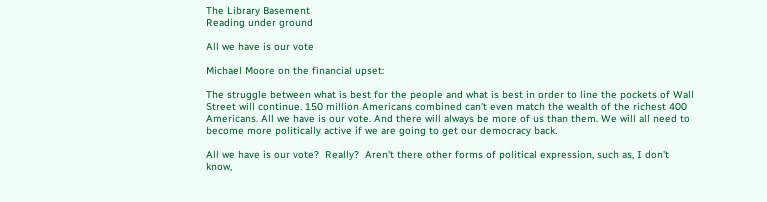The Library Basement
Reading under ground

All we have is our vote

Michael Moore on the financial upset:

The struggle between what is best for the people and what is best in order to line the pockets of Wall Street will continue. 150 million Americans combined can't even match the wealth of the richest 400 Americans. All we have is our vote. And there will always be more of us than them. We will all need to become more politically active if we are going to get our democracy back.

All we have is our vote?  Really?  Aren't there other forms of political expression, such as, I don't know,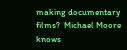making documentary films?  Michael Moore knows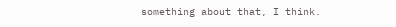something about that, I think.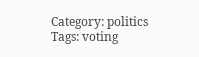Category: politics Tags: voting